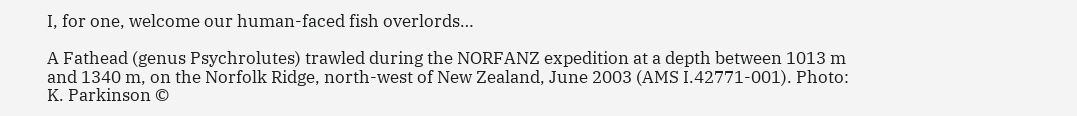I, for one, welcome our human-faced fish overlords…

A Fathead (genus Psychrolutes) trawled during the NORFANZ expedition at a depth between 1013 m and 1340 m, on the Norfolk Ridge, north-west of New Zealand, June 2003 (AMS I.42771-001). Photo: K. Parkinson ©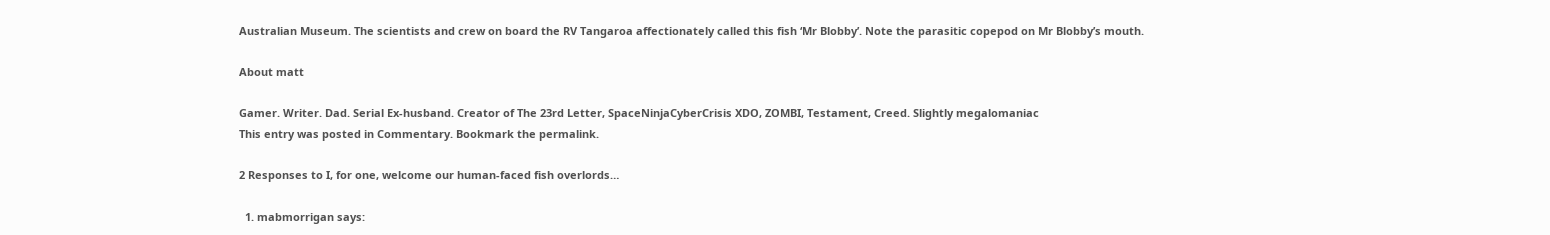Australian Museum. The scientists and crew on board the RV Tangaroa affectionately called this fish ‘Mr Blobby’. Note the parasitic copepod on Mr Blobby’s mouth.

About matt

Gamer. Writer. Dad. Serial Ex-husband. Creator of The 23rd Letter, SpaceNinjaCyberCrisis XDO, ZOMBI, Testament, Creed. Slightly megalomaniac
This entry was posted in Commentary. Bookmark the permalink.

2 Responses to I, for one, welcome our human-faced fish overlords…

  1. mabmorrigan says: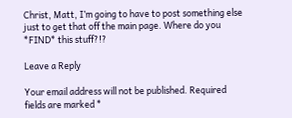Christ, Matt, I’m going to have to post something else just to get that off the main page. Where do you *FIND* this stuff?!?

Leave a Reply

Your email address will not be published. Required fields are marked *